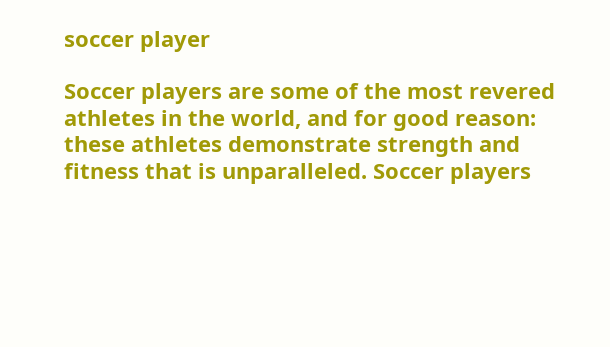soccer player

Soccer players are some of the most revered athletes in the world, and for good reason: these athletes demonstrate strength and fitness that is unparalleled. Soccer players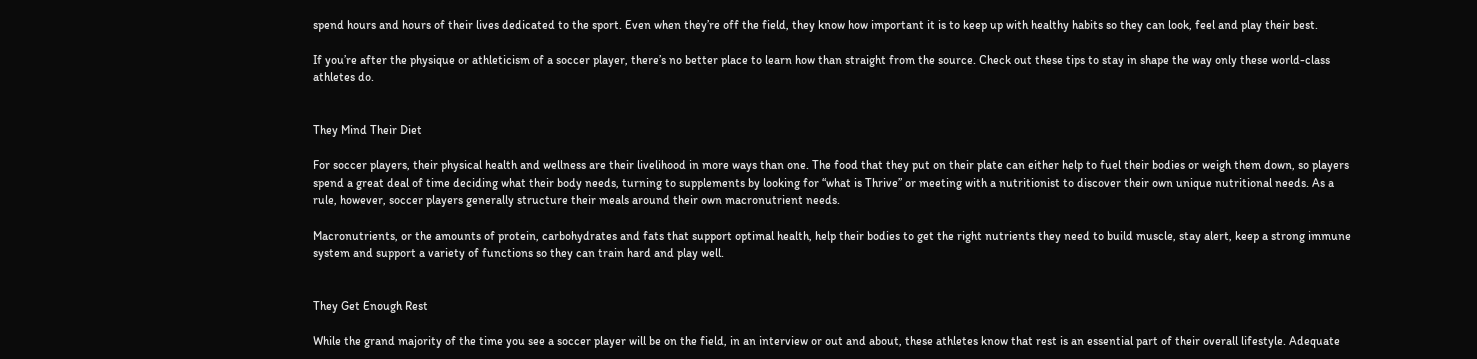spend hours and hours of their lives dedicated to the sport. Even when they’re off the field, they know how important it is to keep up with healthy habits so they can look, feel and play their best.

If you’re after the physique or athleticism of a soccer player, there’s no better place to learn how than straight from the source. Check out these tips to stay in shape the way only these world-class athletes do.


They Mind Their Diet

For soccer players, their physical health and wellness are their livelihood in more ways than one. The food that they put on their plate can either help to fuel their bodies or weigh them down, so players spend a great deal of time deciding what their body needs, turning to supplements by looking for “what is Thrive” or meeting with a nutritionist to discover their own unique nutritional needs. As a rule, however, soccer players generally structure their meals around their own macronutrient needs.

Macronutrients, or the amounts of protein, carbohydrates and fats that support optimal health, help their bodies to get the right nutrients they need to build muscle, stay alert, keep a strong immune system and support a variety of functions so they can train hard and play well.


They Get Enough Rest

While the grand majority of the time you see a soccer player will be on the field, in an interview or out and about, these athletes know that rest is an essential part of their overall lifestyle. Adequate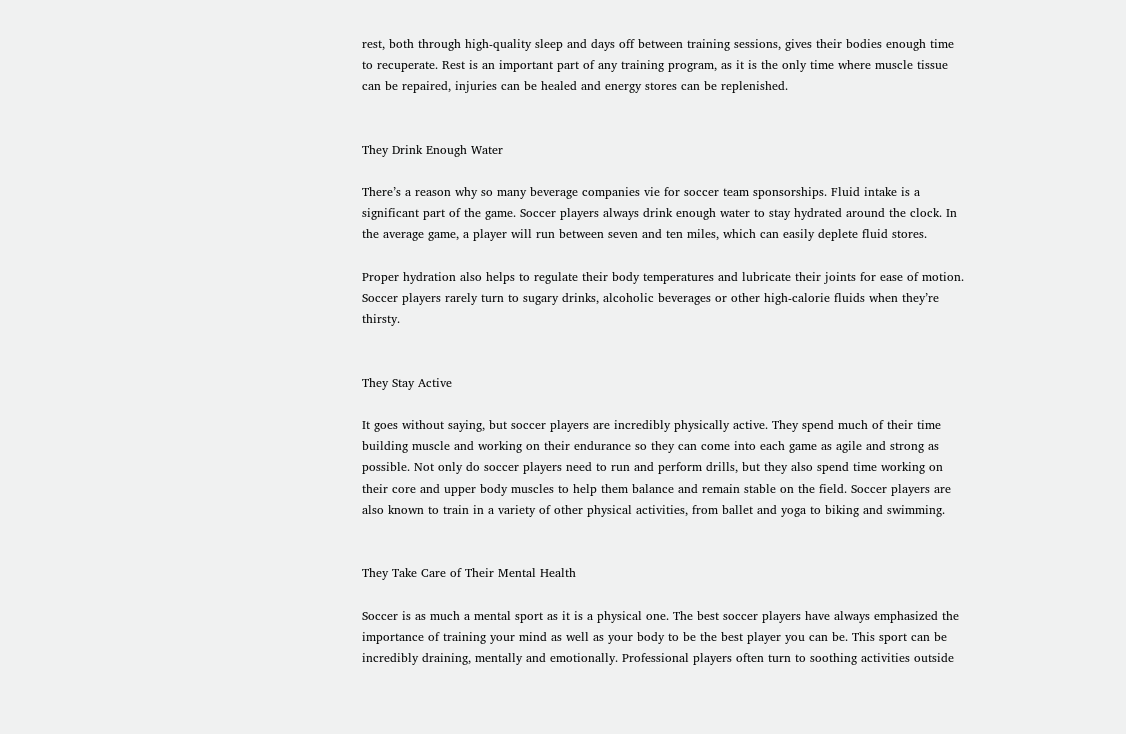rest, both through high-quality sleep and days off between training sessions, gives their bodies enough time to recuperate. Rest is an important part of any training program, as it is the only time where muscle tissue can be repaired, injuries can be healed and energy stores can be replenished.


They Drink Enough Water

There’s a reason why so many beverage companies vie for soccer team sponsorships. Fluid intake is a significant part of the game. Soccer players always drink enough water to stay hydrated around the clock. In the average game, a player will run between seven and ten miles, which can easily deplete fluid stores.

Proper hydration also helps to regulate their body temperatures and lubricate their joints for ease of motion. Soccer players rarely turn to sugary drinks, alcoholic beverages or other high-calorie fluids when they’re thirsty.


They Stay Active

It goes without saying, but soccer players are incredibly physically active. They spend much of their time building muscle and working on their endurance so they can come into each game as agile and strong as possible. Not only do soccer players need to run and perform drills, but they also spend time working on their core and upper body muscles to help them balance and remain stable on the field. Soccer players are also known to train in a variety of other physical activities, from ballet and yoga to biking and swimming.


They Take Care of Their Mental Health

Soccer is as much a mental sport as it is a physical one. The best soccer players have always emphasized the importance of training your mind as well as your body to be the best player you can be. This sport can be incredibly draining, mentally and emotionally. Professional players often turn to soothing activities outside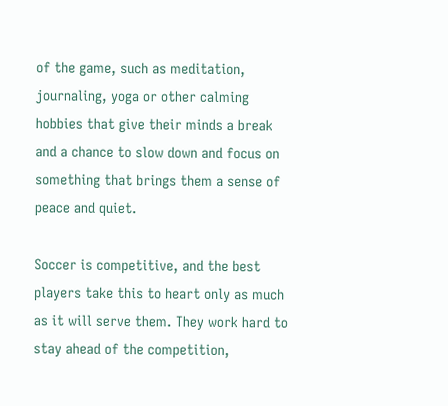of the game, such as meditation, journaling, yoga or other calming hobbies that give their minds a break and a chance to slow down and focus on something that brings them a sense of peace and quiet.

Soccer is competitive, and the best players take this to heart only as much as it will serve them. They work hard to stay ahead of the competition,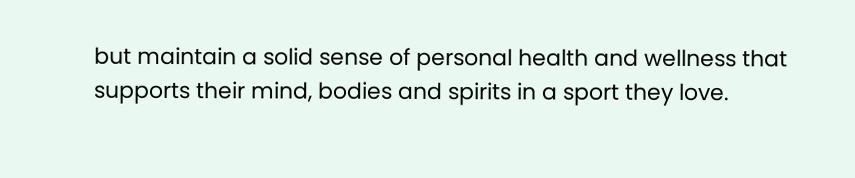but maintain a solid sense of personal health and wellness that supports their mind, bodies and spirits in a sport they love.